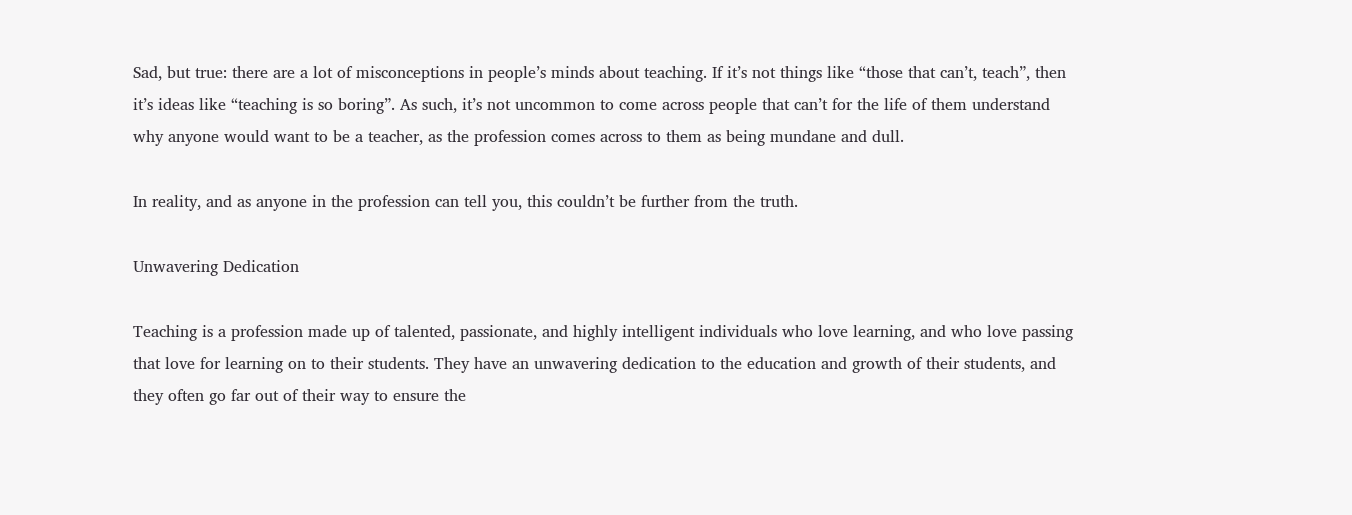Sad, but true: there are a lot of misconceptions in people’s minds about teaching. If it’s not things like “those that can’t, teach”, then it’s ideas like “teaching is so boring”. As such, it’s not uncommon to come across people that can’t for the life of them understand why anyone would want to be a teacher, as the profession comes across to them as being mundane and dull.

In reality, and as anyone in the profession can tell you, this couldn’t be further from the truth.

Unwavering Dedication

Teaching is a profession made up of talented, passionate, and highly intelligent individuals who love learning, and who love passing that love for learning on to their students. They have an unwavering dedication to the education and growth of their students, and they often go far out of their way to ensure the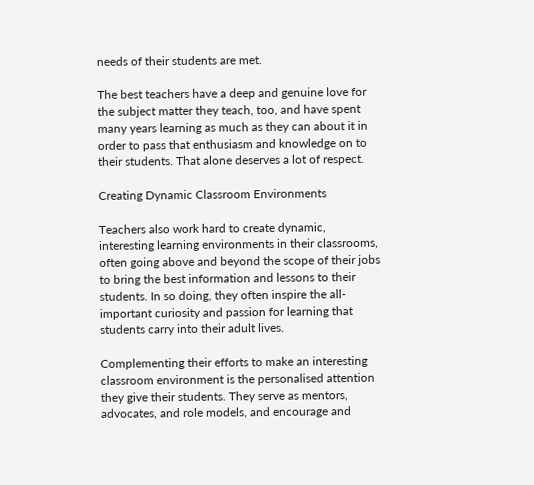needs of their students are met.

The best teachers have a deep and genuine love for the subject matter they teach, too, and have spent many years learning as much as they can about it in order to pass that enthusiasm and knowledge on to their students. That alone deserves a lot of respect.

Creating Dynamic Classroom Environments

Teachers also work hard to create dynamic, interesting learning environments in their classrooms, often going above and beyond the scope of their jobs to bring the best information and lessons to their students. In so doing, they often inspire the all-important curiosity and passion for learning that students carry into their adult lives.

Complementing their efforts to make an interesting classroom environment is the personalised attention they give their students. They serve as mentors, advocates, and role models, and encourage and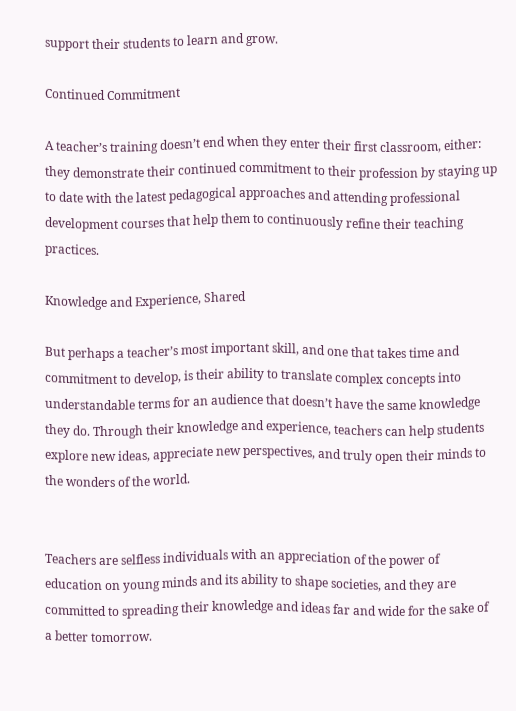support their students to learn and grow.

Continued Commitment

A teacher’s training doesn’t end when they enter their first classroom, either: they demonstrate their continued commitment to their profession by staying up to date with the latest pedagogical approaches and attending professional development courses that help them to continuously refine their teaching practices.

Knowledge and Experience, Shared

But perhaps a teacher’s most important skill, and one that takes time and commitment to develop, is their ability to translate complex concepts into understandable terms for an audience that doesn’t have the same knowledge they do. Through their knowledge and experience, teachers can help students explore new ideas, appreciate new perspectives, and truly open their minds to the wonders of the world.


Teachers are selfless individuals with an appreciation of the power of education on young minds and its ability to shape societies, and they are committed to spreading their knowledge and ideas far and wide for the sake of a better tomorrow.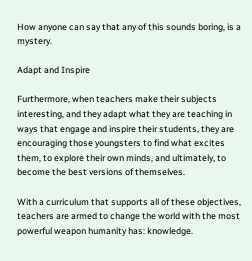How anyone can say that any of this sounds boring, is a mystery.

Adapt and Inspire

Furthermore, when teachers make their subjects interesting, and they adapt what they are teaching in ways that engage and inspire their students, they are encouraging those youngsters to find what excites them, to explore their own minds, and ultimately, to become the best versions of themselves.

With a curriculum that supports all of these objectives, teachers are armed to change the world with the most powerful weapon humanity has: knowledge.